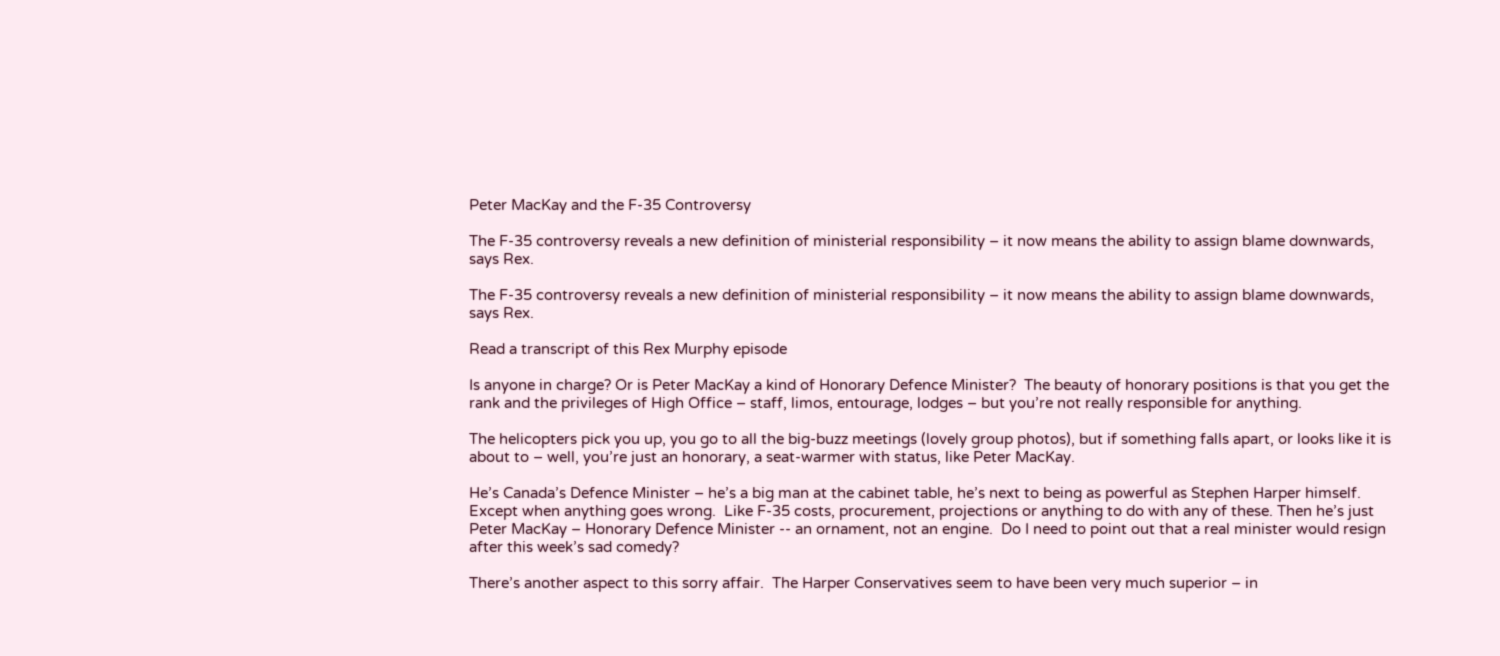Peter MacKay and the F-35 Controversy

The F-35 controversy reveals a new definition of ministerial responsibility – it now means the ability to assign blame downwards, says Rex.

The F-35 controversy reveals a new definition of ministerial responsibility – it now means the ability to assign blame downwards, says Rex.

Read a transcript of this Rex Murphy episode

Is anyone in charge? Or is Peter MacKay a kind of Honorary Defence Minister?  The beauty of honorary positions is that you get the rank and the privileges of High Office – staff, limos, entourage, lodges – but you’re not really responsible for anything.

The helicopters pick you up, you go to all the big-buzz meetings (lovely group photos), but if something falls apart, or looks like it is about to – well, you’re just an honorary, a seat-warmer with status, like Peter MacKay.

He’s Canada’s Defence Minister – he’s a big man at the cabinet table, he’s next to being as powerful as Stephen Harper himself.  Except when anything goes wrong.  Like F-35 costs, procurement, projections or anything to do with any of these. Then he’s just Peter MacKay – Honorary Defence Minister -- an ornament, not an engine.  Do I need to point out that a real minister would resign after this week’s sad comedy?

There’s another aspect to this sorry affair.  The Harper Conservatives seem to have been very much superior – in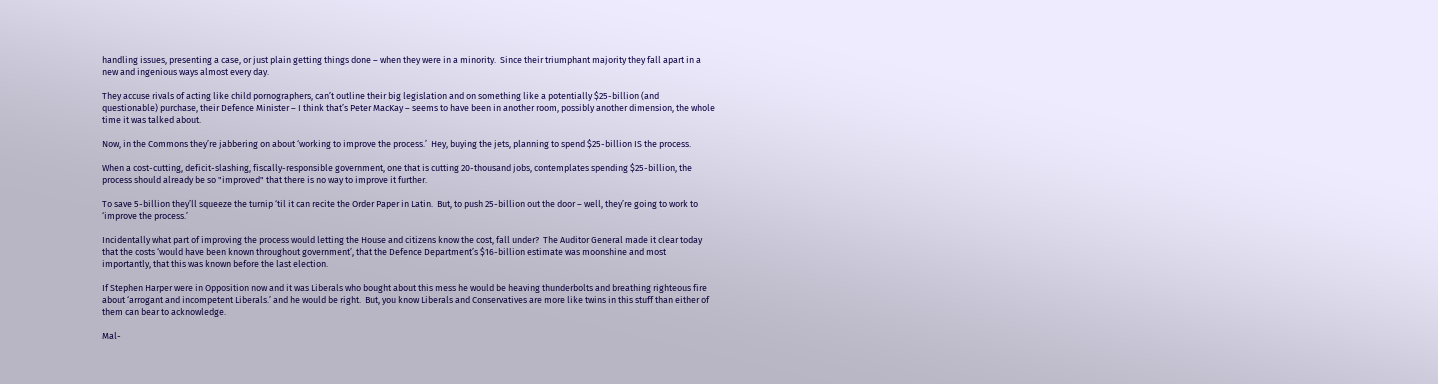handling issues, presenting a case, or just plain getting things done – when they were in a minority.  Since their triumphant majority they fall apart in a new and ingenious ways almost every day.

They accuse rivals of acting like child pornographers, can’t outline their big legislation and on something like a potentially $25-billion (and questionable) purchase, their Defence Minister – I think that’s Peter MacKay – seems to have been in another room, possibly another dimension, the whole time it was talked about.

Now, in the Commons they’re jabbering on about ‘working to improve the process.’  Hey, buying the jets, planning to spend $25-billion IS the process.

When a cost-cutting, deficit-slashing, fiscally-responsible government, one that is cutting 20-thousand jobs, contemplates spending $25-billion, the process should already be so "improved" that there is no way to improve it further.

To save 5-billion they’ll squeeze the turnip ‘til it can recite the Order Paper in Latin.  But, to push 25-billion out the door – well, they’re going to work to ‘improve the process.’

Incidentally what part of improving the process would letting the House and citizens know the cost, fall under?  The Auditor General made it clear today that the costs ‘would have been known throughout government’, that the Defence Department’s $16-billion estimate was moonshine and most importantly, that this was known before the last election.

If Stephen Harper were in Opposition now and it was Liberals who bought about this mess he would be heaving thunderbolts and breathing righteous fire about ‘arrogant and incompetent Liberals.’ and he would be right.  But, you know Liberals and Conservatives are more like twins in this stuff than either of them can bear to acknowledge.

Mal-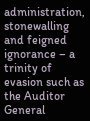administration, stonewalling and feigned ignorance – a trinity of evasion such as the Auditor General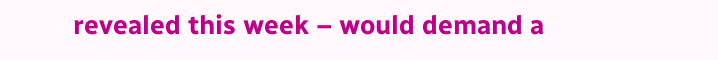revealed this week – would demand a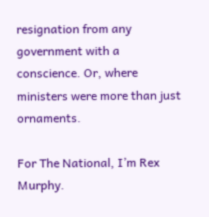resignation from any government with a conscience. Or, where ministers were more than just ornaments.

For The National, I’m Rex Murphy.